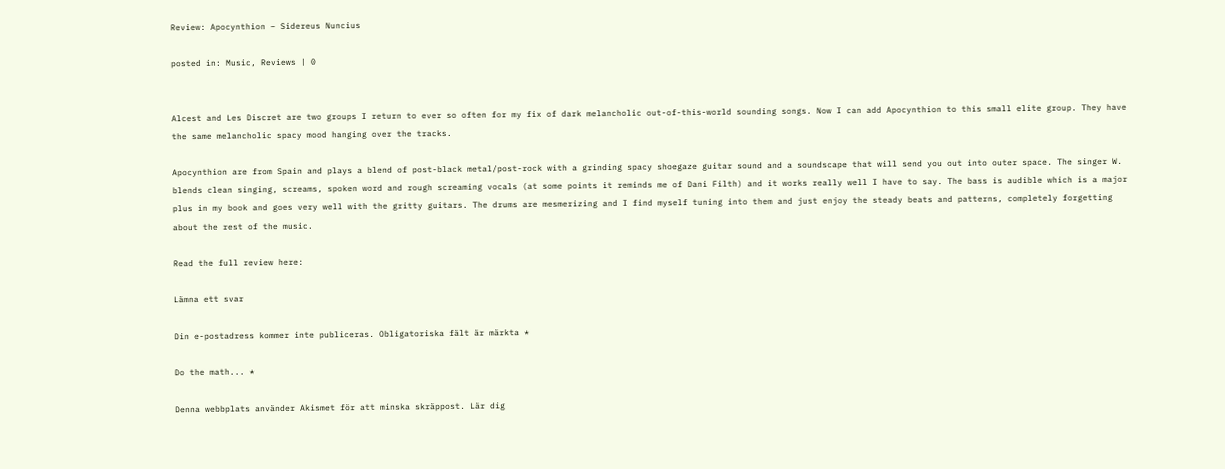Review: Apocynthion – Sidereus Nuncius

posted in: Music, Reviews | 0


Alcest and Les Discret are two groups I return to ever so often for my fix of dark melancholic out-of-this-world sounding songs. Now I can add Apocynthion to this small elite group. They have the same melancholic spacy mood hanging over the tracks.

Apocynthion are from Spain and plays a blend of post-black metal/post-rock with a grinding spacy shoegaze guitar sound and a soundscape that will send you out into outer space. The singer W. blends clean singing, screams, spoken word and rough screaming vocals (at some points it reminds me of Dani Filth) and it works really well I have to say. The bass is audible which is a major plus in my book and goes very well with the gritty guitars. The drums are mesmerizing and I find myself tuning into them and just enjoy the steady beats and patterns, completely forgetting about the rest of the music.

Read the full review here:

Lämna ett svar

Din e-postadress kommer inte publiceras. Obligatoriska fält är märkta *

Do the math... *

Denna webbplats använder Akismet för att minska skräppost. Lär dig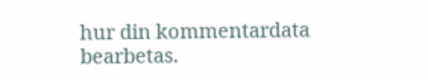hur din kommentardata bearbetas.